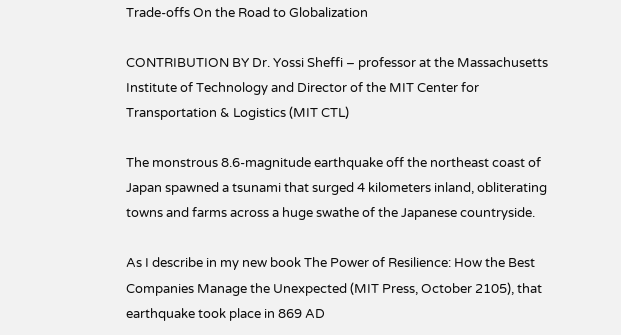Trade-offs On the Road to Globalization

CONTRIBUTION BY Dr. Yossi Sheffi – professor at the Massachusetts Institute of Technology and Director of the MIT Center for Transportation & Logistics (MIT CTL)

The monstrous 8.6-magnitude earthquake off the northeast coast of Japan spawned a tsunami that surged 4 kilometers inland, obliterating towns and farms across a huge swathe of the Japanese countryside.

As I describe in my new book The Power of Resilience: How the Best Companies Manage the Unexpected (MIT Press, October 2105), that earthquake took place in 869 AD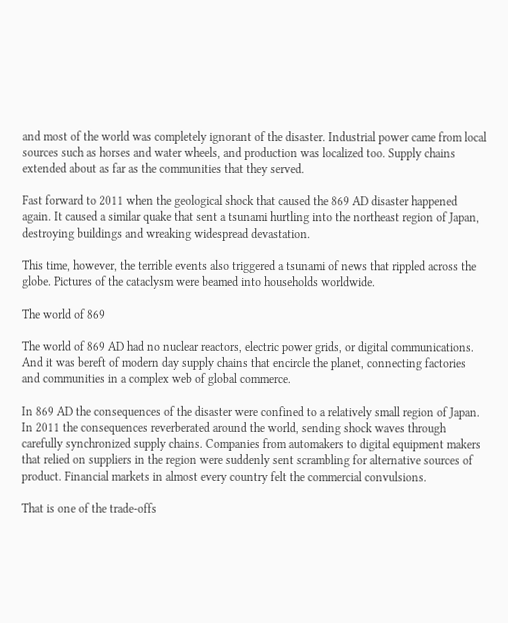and most of the world was completely ignorant of the disaster. Industrial power came from local sources such as horses and water wheels, and production was localized too. Supply chains extended about as far as the communities that they served.

Fast forward to 2011 when the geological shock that caused the 869 AD disaster happened again. It caused a similar quake that sent a tsunami hurtling into the northeast region of Japan, destroying buildings and wreaking widespread devastation.

This time, however, the terrible events also triggered a tsunami of news that rippled across the globe. Pictures of the cataclysm were beamed into households worldwide.

The world of 869

The world of 869 AD had no nuclear reactors, electric power grids, or digital communications. And it was bereft of modern day supply chains that encircle the planet, connecting factories and communities in a complex web of global commerce.

In 869 AD the consequences of the disaster were confined to a relatively small region of Japan. In 2011 the consequences reverberated around the world, sending shock waves through carefully synchronized supply chains. Companies from automakers to digital equipment makers that relied on suppliers in the region were suddenly sent scrambling for alternative sources of product. Financial markets in almost every country felt the commercial convulsions.

That is one of the trade-offs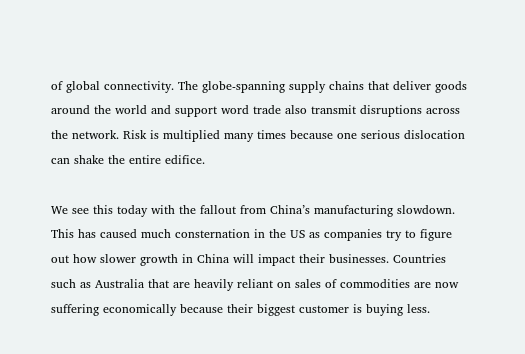of global connectivity. The globe-spanning supply chains that deliver goods around the world and support word trade also transmit disruptions across the network. Risk is multiplied many times because one serious dislocation can shake the entire edifice.

We see this today with the fallout from China’s manufacturing slowdown. This has caused much consternation in the US as companies try to figure out how slower growth in China will impact their businesses. Countries such as Australia that are heavily reliant on sales of commodities are now suffering economically because their biggest customer is buying less.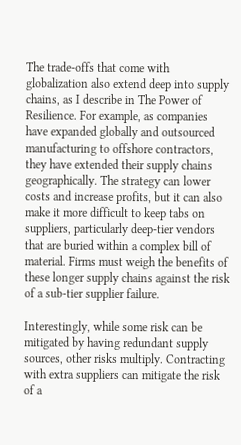The trade-offs that come with globalization also extend deep into supply chains, as I describe in The Power of Resilience. For example, as companies have expanded globally and outsourced manufacturing to offshore contractors, they have extended their supply chains geographically. The strategy can lower costs and increase profits, but it can also make it more difficult to keep tabs on suppliers, particularly deep-tier vendors that are buried within a complex bill of material. Firms must weigh the benefits of these longer supply chains against the risk of a sub-tier supplier failure.

Interestingly, while some risk can be mitigated by having redundant supply sources, other risks multiply. Contracting with extra suppliers can mitigate the risk of a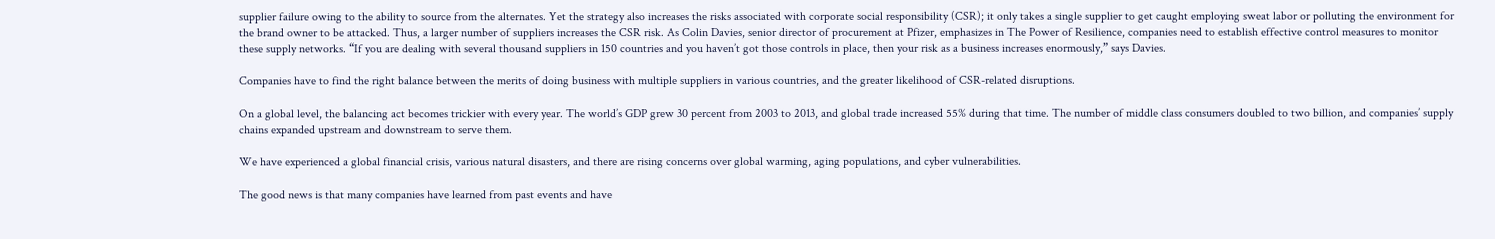supplier failure owing to the ability to source from the alternates. Yet the strategy also increases the risks associated with corporate social responsibility (CSR); it only takes a single supplier to get caught employing sweat labor or polluting the environment for the brand owner to be attacked. Thus, a larger number of suppliers increases the CSR risk. As Colin Davies, senior director of procurement at Pfizer, emphasizes in The Power of Resilience, companies need to establish effective control measures to monitor these supply networks. “If you are dealing with several thousand suppliers in 150 countries and you haven’t got those controls in place, then your risk as a business increases enormously,” says Davies.

Companies have to find the right balance between the merits of doing business with multiple suppliers in various countries, and the greater likelihood of CSR-related disruptions.

On a global level, the balancing act becomes trickier with every year. The world’s GDP grew 30 percent from 2003 to 2013, and global trade increased 55% during that time. The number of middle class consumers doubled to two billion, and companies’ supply chains expanded upstream and downstream to serve them.

We have experienced a global financial crisis, various natural disasters, and there are rising concerns over global warming, aging populations, and cyber vulnerabilities.

The good news is that many companies have learned from past events and have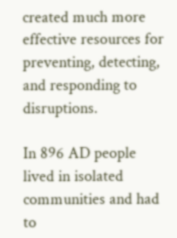created much more effective resources for preventing, detecting, and responding to disruptions.

In 896 AD people lived in isolated communities and had to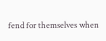fend for themselves when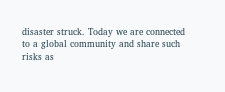disaster struck. Today we are connected to a global community and share such risks as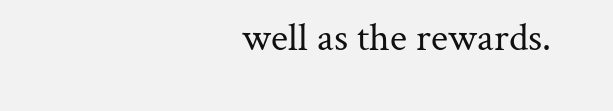well as the rewards.